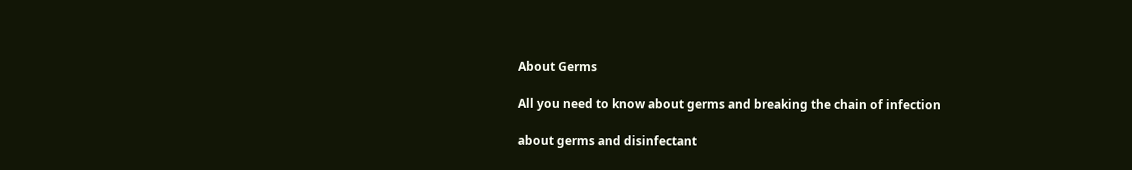About Germs

All you need to know about germs and breaking the chain of infection

about germs and disinfectant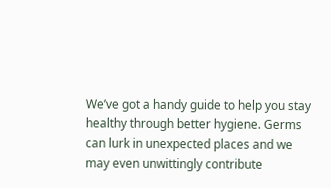We’ve got a handy guide to help you stay healthy through better hygiene. Germs can lurk in unexpected places and we may even unwittingly contribute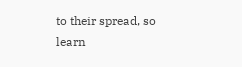to their spread, so learn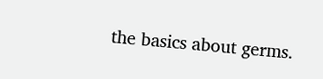the basics about germs.